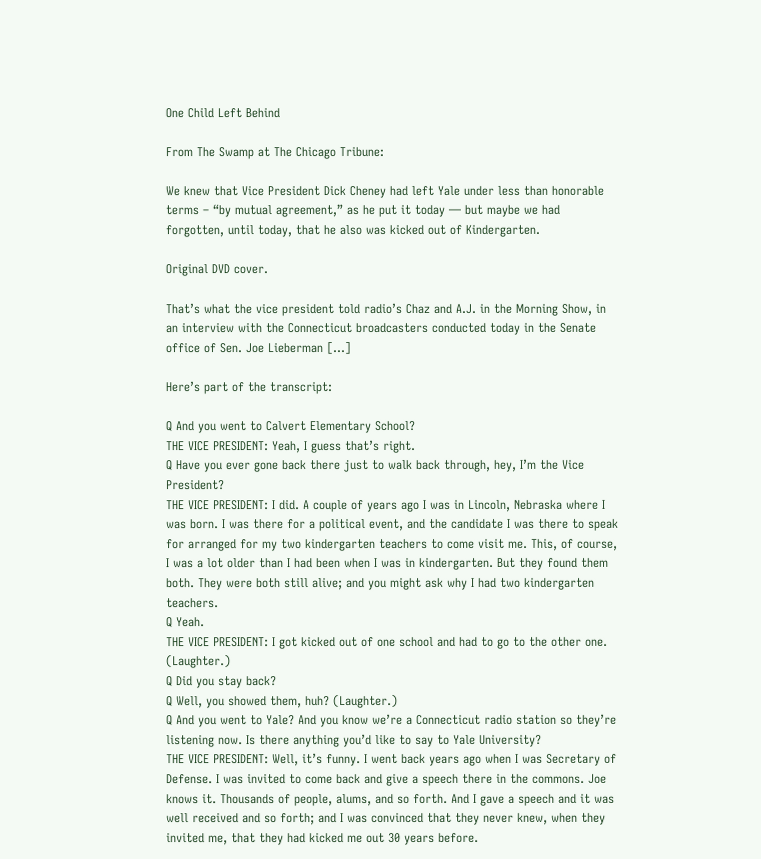One Child Left Behind

From The Swamp at The Chicago Tribune:

We knew that Vice President Dick Cheney had left Yale under less than honorable terms – “by mutual agreement,” as he put it today — but maybe we had forgotten, until today, that he also was kicked out of Kindergarten.

Original DVD cover.

That’s what the vice president told radio’s Chaz and A.J. in the Morning Show, in an interview with the Connecticut broadcasters conducted today in the Senate office of Sen. Joe Lieberman […]

Here’s part of the transcript:

Q And you went to Calvert Elementary School?
THE VICE PRESIDENT: Yeah, I guess that’s right.
Q Have you ever gone back there just to walk back through, hey, I’m the Vice President?
THE VICE PRESIDENT: I did. A couple of years ago I was in Lincoln, Nebraska where I was born. I was there for a political event, and the candidate I was there to speak for arranged for my two kindergarten teachers to come visit me. This, of course, I was a lot older than I had been when I was in kindergarten. But they found them both. They were both still alive; and you might ask why I had two kindergarten teachers.
Q Yeah.
THE VICE PRESIDENT: I got kicked out of one school and had to go to the other one. (Laughter.)
Q Did you stay back?
Q Well, you showed them, huh? (Laughter.)
Q And you went to Yale? And you know we’re a Connecticut radio station so they’re listening now. Is there anything you’d like to say to Yale University?
THE VICE PRESIDENT: Well, it’s funny. I went back years ago when I was Secretary of Defense. I was invited to come back and give a speech there in the commons. Joe knows it. Thousands of people, alums, and so forth. And I gave a speech and it was well received and so forth; and I was convinced that they never knew, when they invited me, that they had kicked me out 30 years before.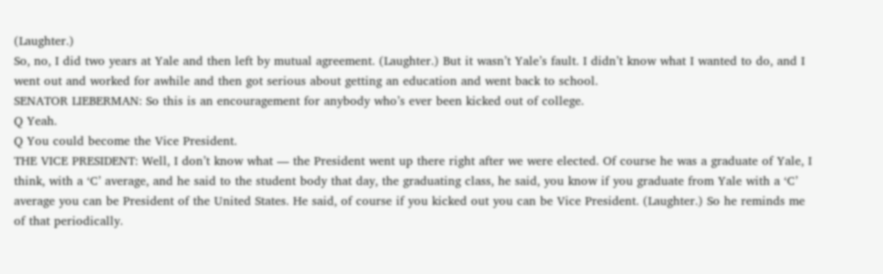(Laughter.)
So, no, I did two years at Yale and then left by mutual agreement. (Laughter.) But it wasn’t Yale’s fault. I didn’t know what I wanted to do, and I went out and worked for awhile and then got serious about getting an education and went back to school.
SENATOR LIEBERMAN: So this is an encouragement for anybody who’s ever been kicked out of college.
Q Yeah.
Q You could become the Vice President.
THE VICE PRESIDENT: Well, I don’t know what — the President went up there right after we were elected. Of course he was a graduate of Yale, I think, with a ‘C’ average, and he said to the student body that day, the graduating class, he said, you know if you graduate from Yale with a ‘C’ average you can be President of the United States. He said, of course if you kicked out you can be Vice President. (Laughter.) So he reminds me of that periodically.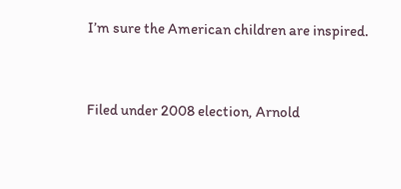I’m sure the American children are inspired.


Filed under 2008 election, Arnold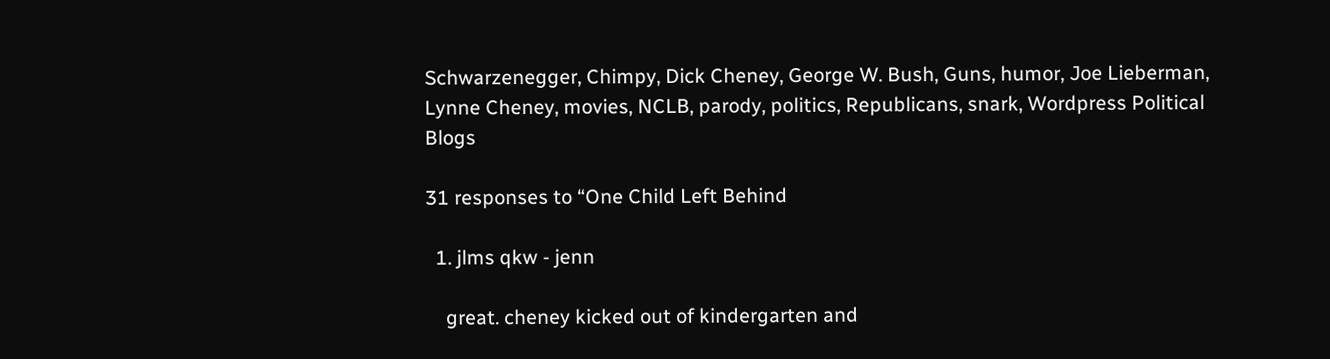Schwarzenegger, Chimpy, Dick Cheney, George W. Bush, Guns, humor, Joe Lieberman, Lynne Cheney, movies, NCLB, parody, politics, Republicans, snark, Wordpress Political Blogs

31 responses to “One Child Left Behind

  1. jlms qkw - jenn

    great. cheney kicked out of kindergarten and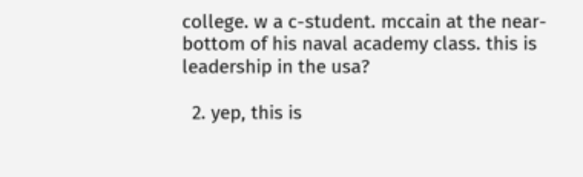college. w a c-student. mccain at the near-bottom of his naval academy class. this is leadership in the usa?

  2. yep, this is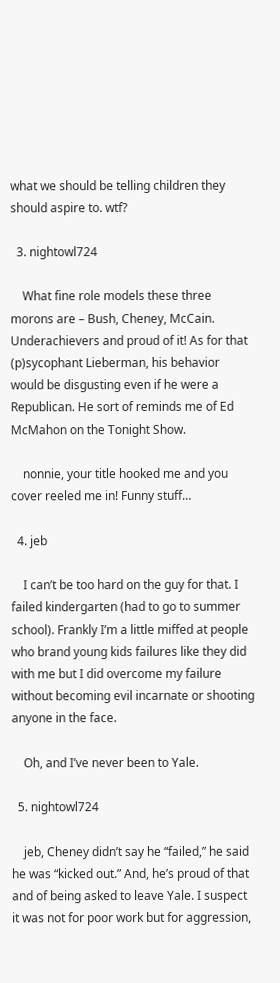what we should be telling children they should aspire to. wtf?

  3. nightowl724

    What fine role models these three morons are – Bush, Cheney, McCain. Underachievers and proud of it! As for that (p)sycophant Lieberman, his behavior would be disgusting even if he were a Republican. He sort of reminds me of Ed McMahon on the Tonight Show.

    nonnie, your title hooked me and you cover reeled me in! Funny stuff…

  4. jeb

    I can’t be too hard on the guy for that. I failed kindergarten (had to go to summer school). Frankly I’m a little miffed at people who brand young kids failures like they did with me but I did overcome my failure without becoming evil incarnate or shooting anyone in the face.

    Oh, and I’ve never been to Yale.

  5. nightowl724

    jeb, Cheney didn’t say he “failed,” he said he was “kicked out.” And, he’s proud of that and of being asked to leave Yale. I suspect it was not for poor work but for aggression,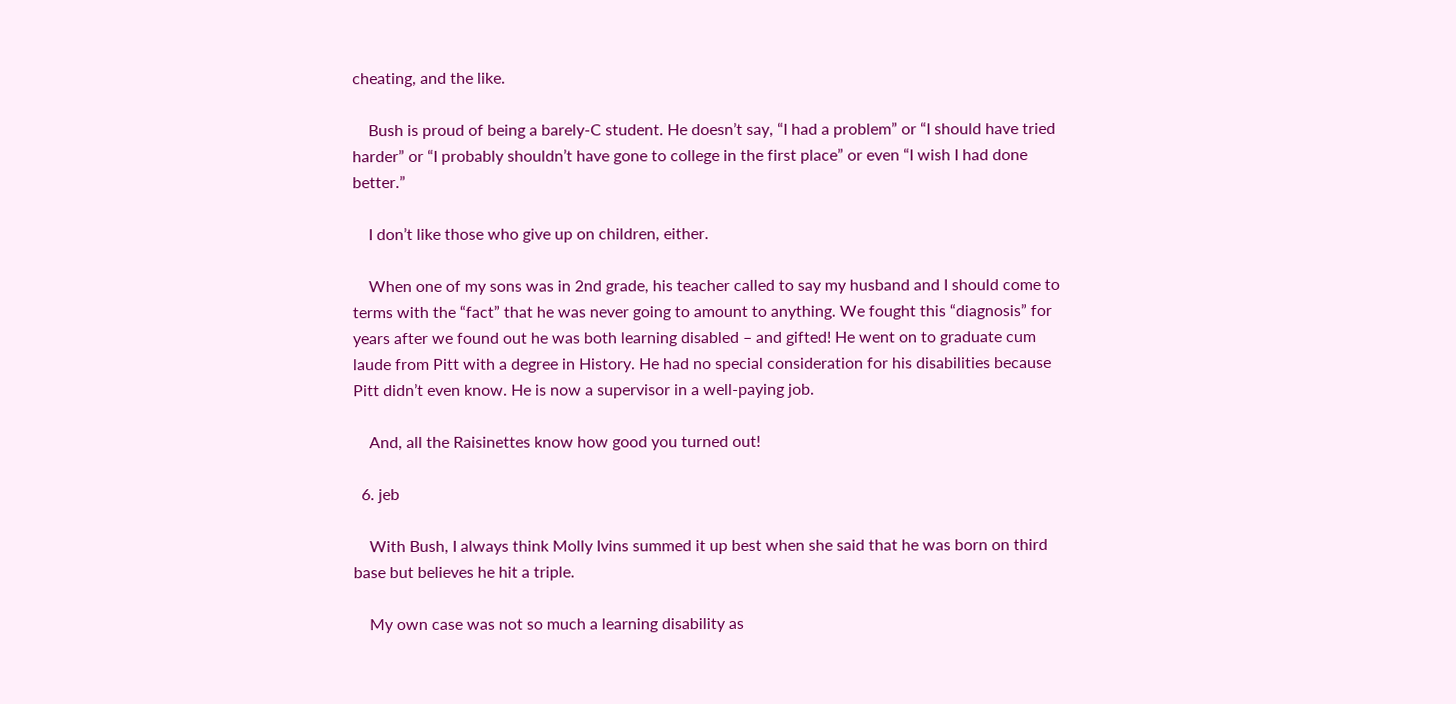cheating, and the like.

    Bush is proud of being a barely-C student. He doesn’t say, “I had a problem” or “I should have tried harder” or “I probably shouldn’t have gone to college in the first place” or even “I wish I had done better.”

    I don’t like those who give up on children, either.

    When one of my sons was in 2nd grade, his teacher called to say my husband and I should come to terms with the “fact” that he was never going to amount to anything. We fought this “diagnosis” for years after we found out he was both learning disabled – and gifted! He went on to graduate cum laude from Pitt with a degree in History. He had no special consideration for his disabilities because Pitt didn’t even know. He is now a supervisor in a well-paying job.

    And, all the Raisinettes know how good you turned out!

  6. jeb

    With Bush, I always think Molly Ivins summed it up best when she said that he was born on third base but believes he hit a triple.

    My own case was not so much a learning disability as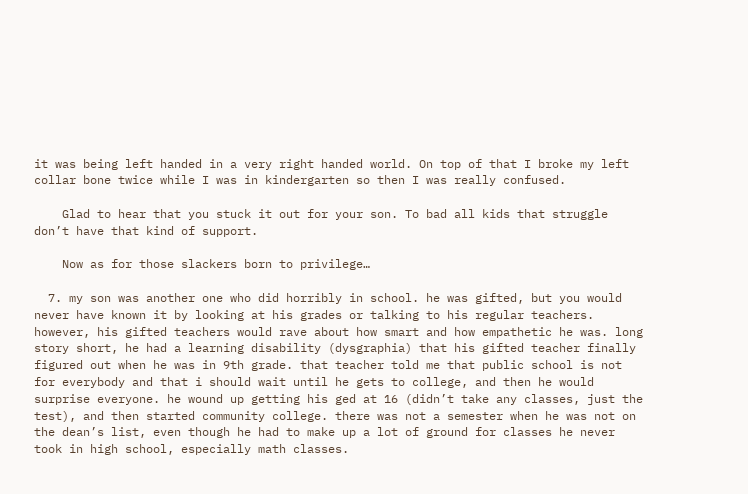it was being left handed in a very right handed world. On top of that I broke my left collar bone twice while I was in kindergarten so then I was really confused.

    Glad to hear that you stuck it out for your son. To bad all kids that struggle don’t have that kind of support.

    Now as for those slackers born to privilege…

  7. my son was another one who did horribly in school. he was gifted, but you would never have known it by looking at his grades or talking to his regular teachers. however, his gifted teachers would rave about how smart and how empathetic he was. long story short, he had a learning disability (dysgraphia) that his gifted teacher finally figured out when he was in 9th grade. that teacher told me that public school is not for everybody and that i should wait until he gets to college, and then he would surprise everyone. he wound up getting his ged at 16 (didn’t take any classes, just the test), and then started community college. there was not a semester when he was not on the dean’s list, even though he had to make up a lot of ground for classes he never took in high school, especially math classes.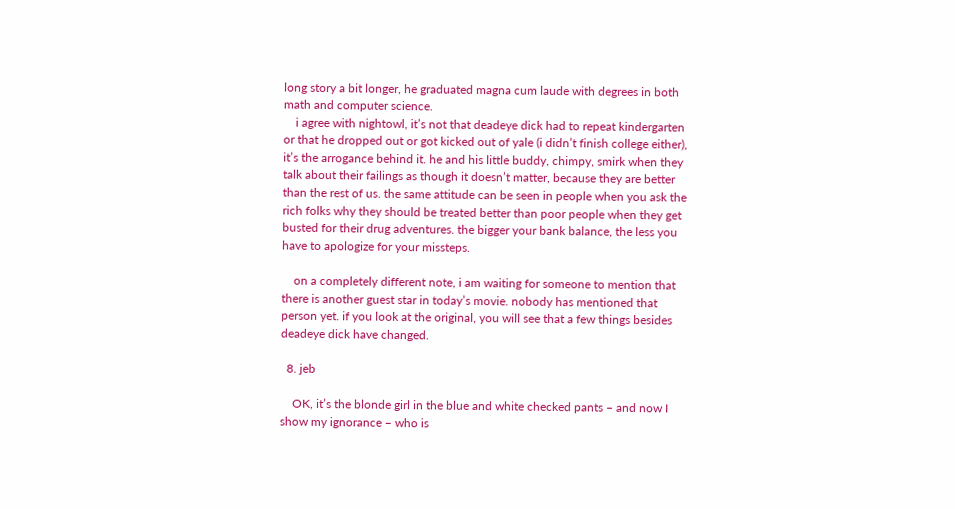long story a bit longer, he graduated magna cum laude with degrees in both math and computer science.
    i agree with nightowl, it’s not that deadeye dick had to repeat kindergarten or that he dropped out or got kicked out of yale (i didn’t finish college either), it’s the arrogance behind it. he and his little buddy, chimpy, smirk when they talk about their failings as though it doesn’t matter, because they are better than the rest of us. the same attitude can be seen in people when you ask the rich folks why they should be treated better than poor people when they get busted for their drug adventures. the bigger your bank balance, the less you have to apologize for your missteps.

    on a completely different note, i am waiting for someone to mention that there is another guest star in today’s movie. nobody has mentioned that person yet. if you look at the original, you will see that a few things besides deadeye dick have changed.

  8. jeb

    OK, it’s the blonde girl in the blue and white checked pants – and now I show my ignorance – who is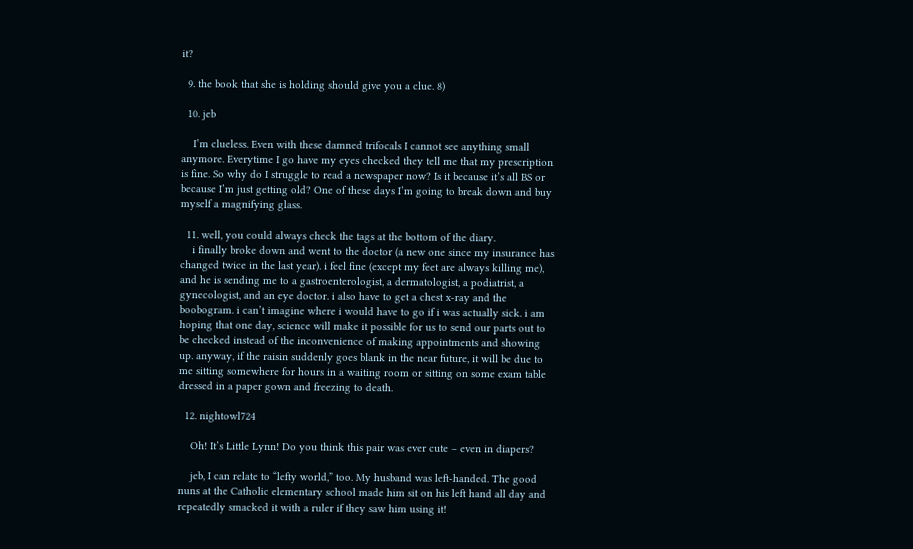it?

  9. the book that she is holding should give you a clue. 8)

  10. jeb

    I’m clueless. Even with these damned trifocals I cannot see anything small anymore. Everytime I go have my eyes checked they tell me that my prescription is fine. So why do I struggle to read a newspaper now? Is it because it’s all BS or because I’m just getting old? One of these days I’m going to break down and buy myself a magnifying glass.

  11. well, you could always check the tags at the bottom of the diary.
    i finally broke down and went to the doctor (a new one since my insurance has changed twice in the last year). i feel fine (except my feet are always killing me), and he is sending me to a gastroenterologist, a dermatologist, a podiatrist, a gynecologist, and an eye doctor. i also have to get a chest x-ray and the boobogram. i can’t imagine where i would have to go if i was actually sick. i am hoping that one day, science will make it possible for us to send our parts out to be checked instead of the inconvenience of making appointments and showing up. anyway, if the raisin suddenly goes blank in the near future, it will be due to me sitting somewhere for hours in a waiting room or sitting on some exam table dressed in a paper gown and freezing to death.

  12. nightowl724

    Oh! It’s Little Lynn! Do you think this pair was ever cute – even in diapers?

    jeb, I can relate to “lefty world,” too. My husband was left-handed. The good nuns at the Catholic elementary school made him sit on his left hand all day and repeatedly smacked it with a ruler if they saw him using it!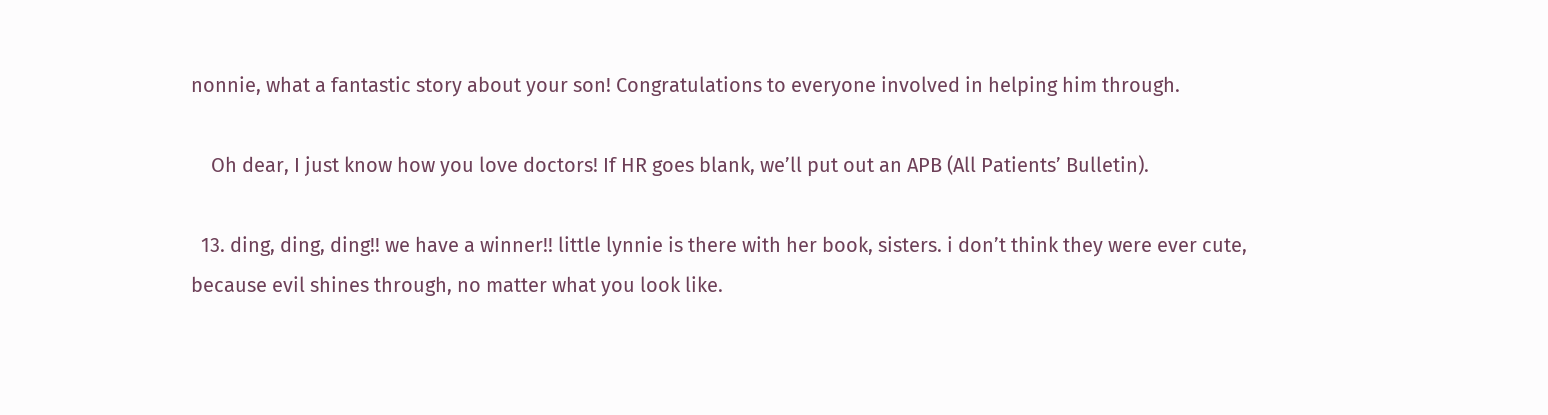nonnie, what a fantastic story about your son! Congratulations to everyone involved in helping him through.

    Oh dear, I just know how you love doctors! If HR goes blank, we’ll put out an APB (All Patients’ Bulletin).

  13. ding, ding, ding!! we have a winner!! little lynnie is there with her book, sisters. i don’t think they were ever cute, because evil shines through, no matter what you look like.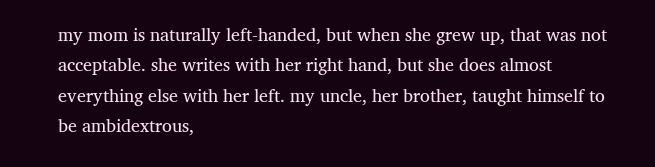my mom is naturally left-handed, but when she grew up, that was not acceptable. she writes with her right hand, but she does almost everything else with her left. my uncle, her brother, taught himself to be ambidextrous,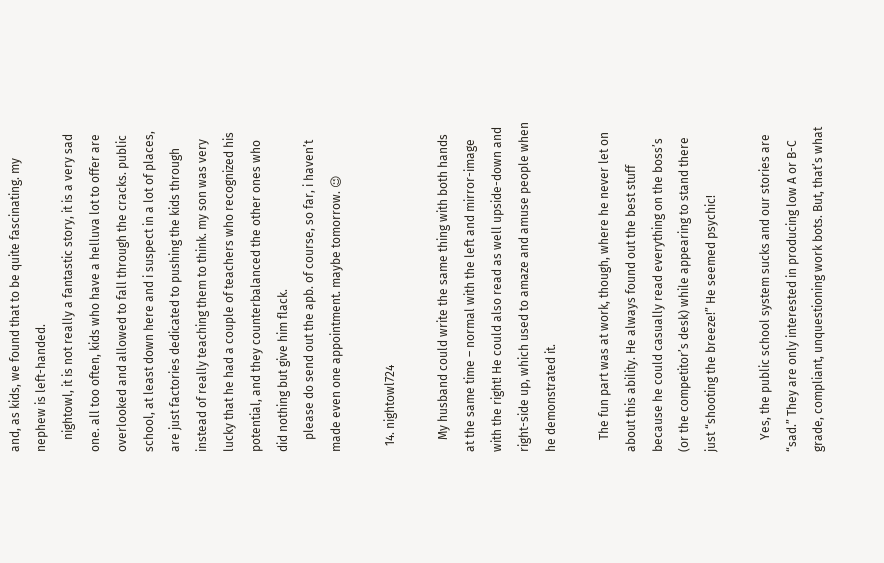and, as kids, we found that to be quite fascinating. my nephew is left-handed.
    nightowl, it is not really a fantastic story, it is a very sad one. all too often, kids who have a helluva lot to offer are overlooked and allowed to fall through the cracks. public school, at least down here and i suspect in a lot of places, are just factories dedicated to pushing the kids through instead of really teaching them to think. my son was very lucky that he had a couple of teachers who recognized his potential, and they counterbalanced the other ones who did nothing but give him flack.
    please do send out the apb. of course, so far, i haven’t made even one appointment. maybe tomorrow. 😉

  14. nightowl724

    My husband could write the same thing with both hands at the same time – normal with the left and mirror-image with the right! He could also read as well upside-down and right-side up, which used to amaze and amuse people when he demonstrated it.

    The fun part was at work, though, where he never let on about this ability. He always found out the best stuff because he could casually read everything on the boss’s (or the competitor’s desk) while appearing to stand there just “shooting the breeze!” He seemed psychic!

    Yes, the public school system sucks and our stories are “sad.” They are only interested in producing low A or B-C grade, compliant, unquestioning work bots. But, that’s what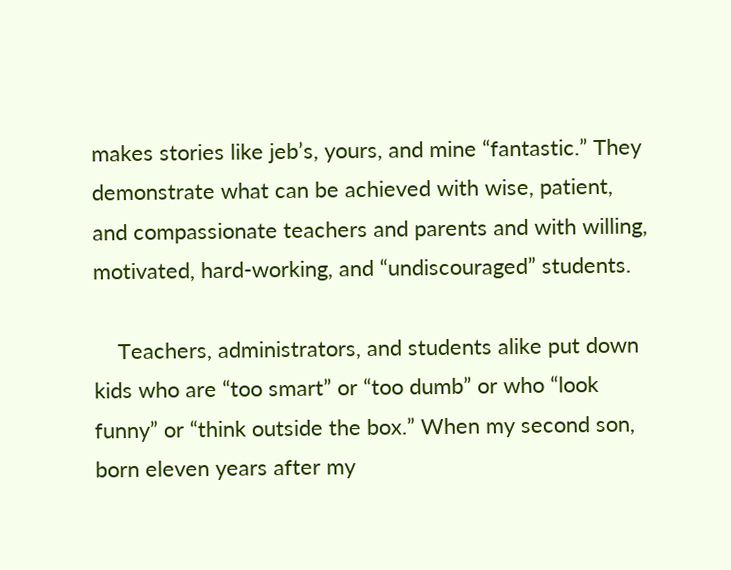makes stories like jeb’s, yours, and mine “fantastic.” They demonstrate what can be achieved with wise, patient, and compassionate teachers and parents and with willing, motivated, hard-working, and “undiscouraged” students.

    Teachers, administrators, and students alike put down kids who are “too smart” or “too dumb” or who “look funny” or “think outside the box.” When my second son, born eleven years after my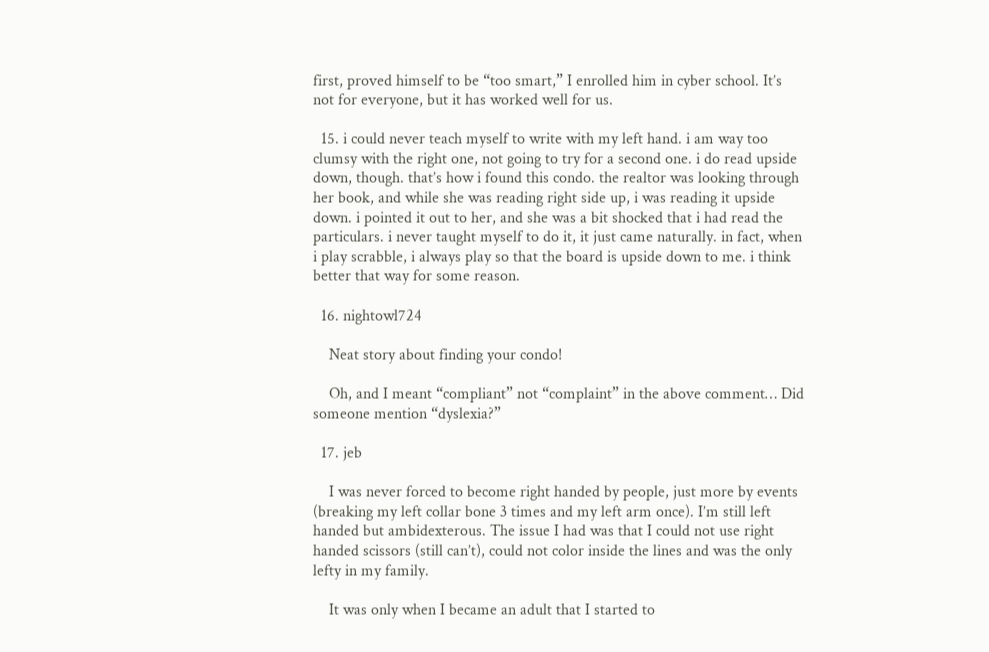first, proved himself to be “too smart,” I enrolled him in cyber school. It’s not for everyone, but it has worked well for us.

  15. i could never teach myself to write with my left hand. i am way too clumsy with the right one, not going to try for a second one. i do read upside down, though. that’s how i found this condo. the realtor was looking through her book, and while she was reading right side up, i was reading it upside down. i pointed it out to her, and she was a bit shocked that i had read the particulars. i never taught myself to do it, it just came naturally. in fact, when i play scrabble, i always play so that the board is upside down to me. i think better that way for some reason.

  16. nightowl724

    Neat story about finding your condo!

    Oh, and I meant “compliant” not “complaint” in the above comment… Did someone mention “dyslexia?”

  17. jeb

    I was never forced to become right handed by people, just more by events (breaking my left collar bone 3 times and my left arm once). I’m still left handed but ambidexterous. The issue I had was that I could not use right handed scissors (still can’t), could not color inside the lines and was the only lefty in my family.

    It was only when I became an adult that I started to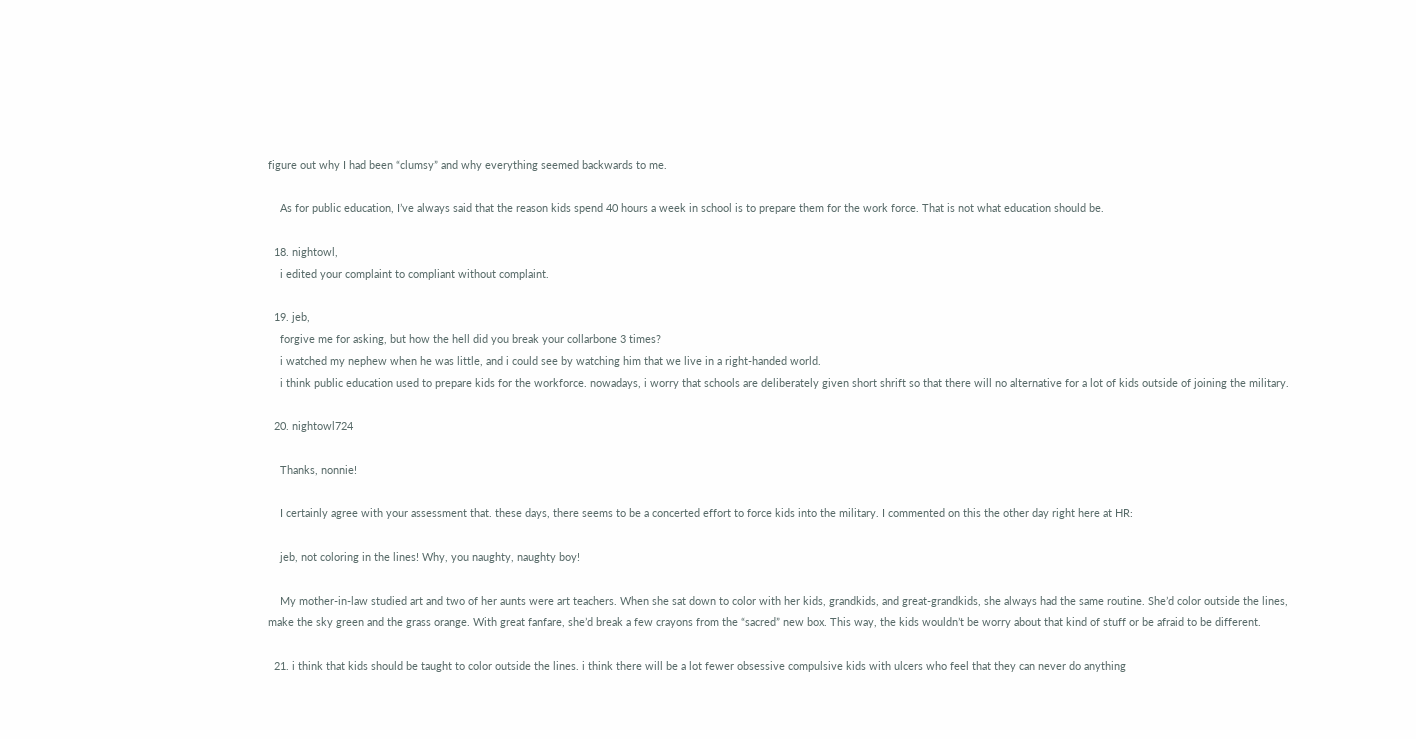figure out why I had been “clumsy” and why everything seemed backwards to me.

    As for public education, I’ve always said that the reason kids spend 40 hours a week in school is to prepare them for the work force. That is not what education should be.

  18. nightowl,
    i edited your complaint to compliant without complaint.

  19. jeb,
    forgive me for asking, but how the hell did you break your collarbone 3 times?
    i watched my nephew when he was little, and i could see by watching him that we live in a right-handed world.
    i think public education used to prepare kids for the workforce. nowadays, i worry that schools are deliberately given short shrift so that there will no alternative for a lot of kids outside of joining the military.

  20. nightowl724

    Thanks, nonnie!

    I certainly agree with your assessment that. these days, there seems to be a concerted effort to force kids into the military. I commented on this the other day right here at HR:

    jeb, not coloring in the lines! Why, you naughty, naughty boy!

    My mother-in-law studied art and two of her aunts were art teachers. When she sat down to color with her kids, grandkids, and great-grandkids, she always had the same routine. She’d color outside the lines, make the sky green and the grass orange. With great fanfare, she’d break a few crayons from the “sacred” new box. This way, the kids wouldn’t be worry about that kind of stuff or be afraid to be different.

  21. i think that kids should be taught to color outside the lines. i think there will be a lot fewer obsessive compulsive kids with ulcers who feel that they can never do anything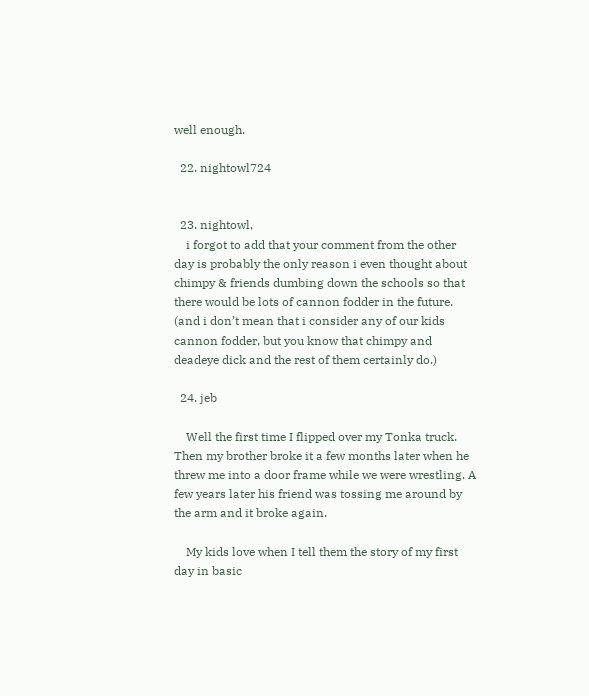well enough.

  22. nightowl724


  23. nightowl,
    i forgot to add that your comment from the other day is probably the only reason i even thought about chimpy & friends dumbing down the schools so that there would be lots of cannon fodder in the future. (and i don’t mean that i consider any of our kids cannon fodder, but you know that chimpy and deadeye dick and the rest of them certainly do.)

  24. jeb

    Well the first time I flipped over my Tonka truck. Then my brother broke it a few months later when he threw me into a door frame while we were wrestling. A few years later his friend was tossing me around by the arm and it broke again.

    My kids love when I tell them the story of my first day in basic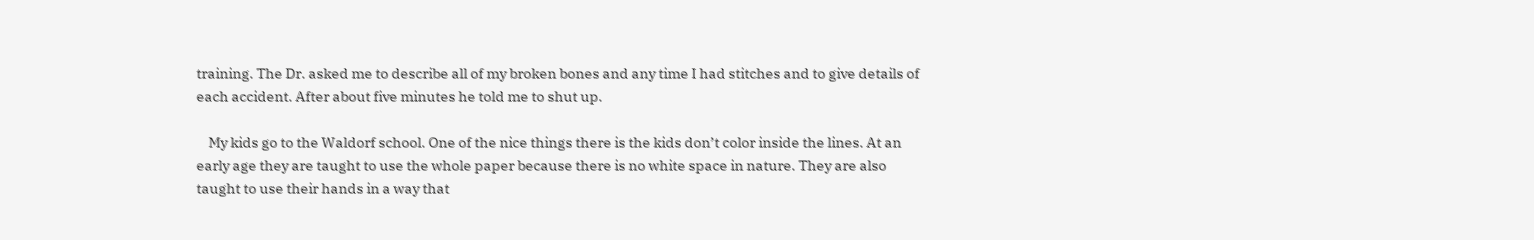training. The Dr. asked me to describe all of my broken bones and any time I had stitches and to give details of each accident. After about five minutes he told me to shut up.

    My kids go to the Waldorf school. One of the nice things there is the kids don’t color inside the lines. At an early age they are taught to use the whole paper because there is no white space in nature. They are also taught to use their hands in a way that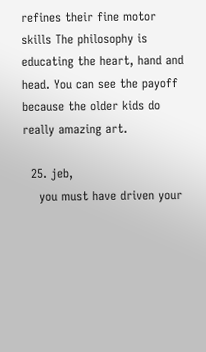refines their fine motor skills The philosophy is educating the heart, hand and head. You can see the payoff because the older kids do really amazing art.

  25. jeb,
    you must have driven your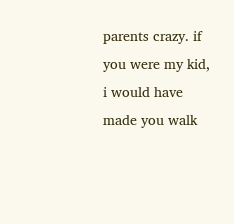parents crazy. if you were my kid, i would have made you walk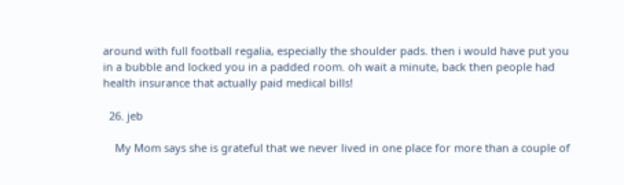around with full football regalia, especially the shoulder pads. then i would have put you in a bubble and locked you in a padded room. oh wait a minute, back then people had health insurance that actually paid medical bills!

  26. jeb

    My Mom says she is grateful that we never lived in one place for more than a couple of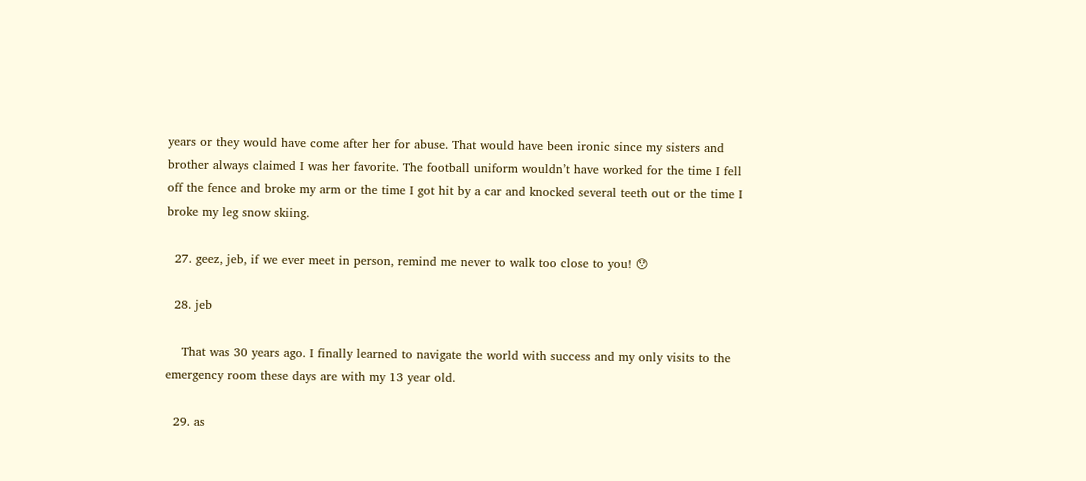years or they would have come after her for abuse. That would have been ironic since my sisters and brother always claimed I was her favorite. The football uniform wouldn’t have worked for the time I fell off the fence and broke my arm or the time I got hit by a car and knocked several teeth out or the time I broke my leg snow skiing.

  27. geez, jeb, if we ever meet in person, remind me never to walk too close to you! 😯

  28. jeb

    That was 30 years ago. I finally learned to navigate the world with success and my only visits to the emergency room these days are with my 13 year old.

  29. as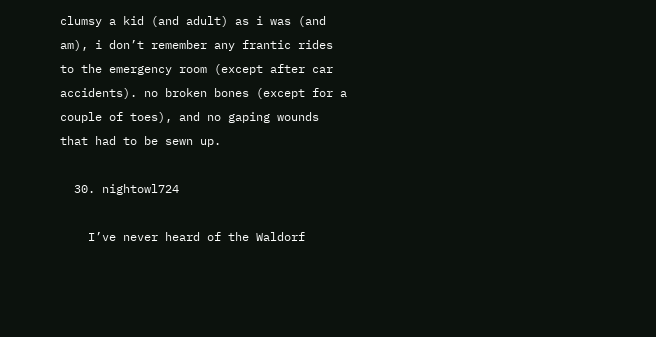clumsy a kid (and adult) as i was (and am), i don’t remember any frantic rides to the emergency room (except after car accidents). no broken bones (except for a couple of toes), and no gaping wounds that had to be sewn up.

  30. nightowl724

    I’ve never heard of the Waldorf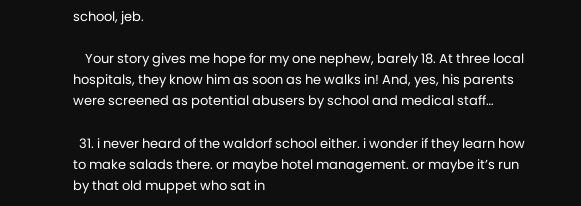school, jeb.

    Your story gives me hope for my one nephew, barely 18. At three local hospitals, they know him as soon as he walks in! And, yes, his parents were screened as potential abusers by school and medical staff…

  31. i never heard of the waldorf school either. i wonder if they learn how to make salads there. or maybe hotel management. or maybe it’s run by that old muppet who sat in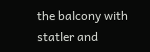the balcony with statler and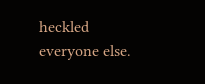heckled everyone else.